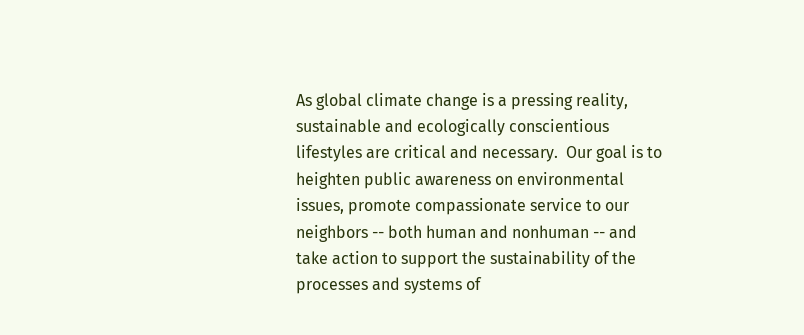As global climate change is a pressing reality, sustainable and ecologically conscientious lifestyles are critical and necessary.  Our goal is to heighten public awareness on environmental issues, promote compassionate service to our neighbors -- both human and nonhuman -- and take action to support the sustainability of the processes and systems of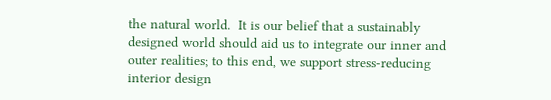the natural world.  It is our belief that a sustainably designed world should aid us to integrate our inner and outer realities; to this end, we support stress-reducing interior design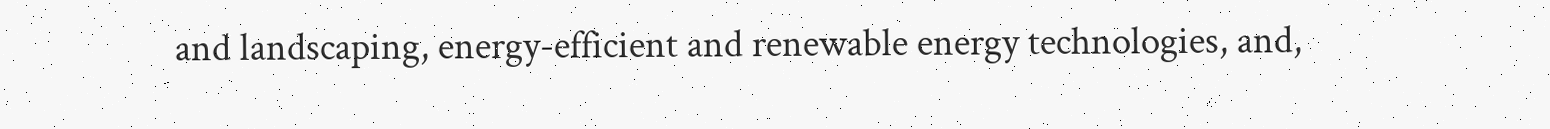and landscaping, energy-efficient and renewable energy technologies, and,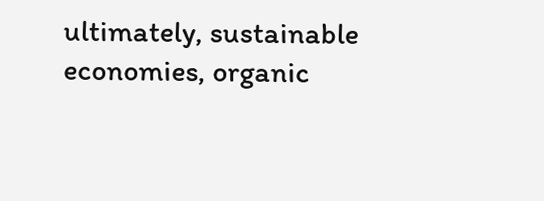ultimately, sustainable economies, organic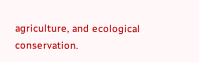agriculture, and ecological conservation.